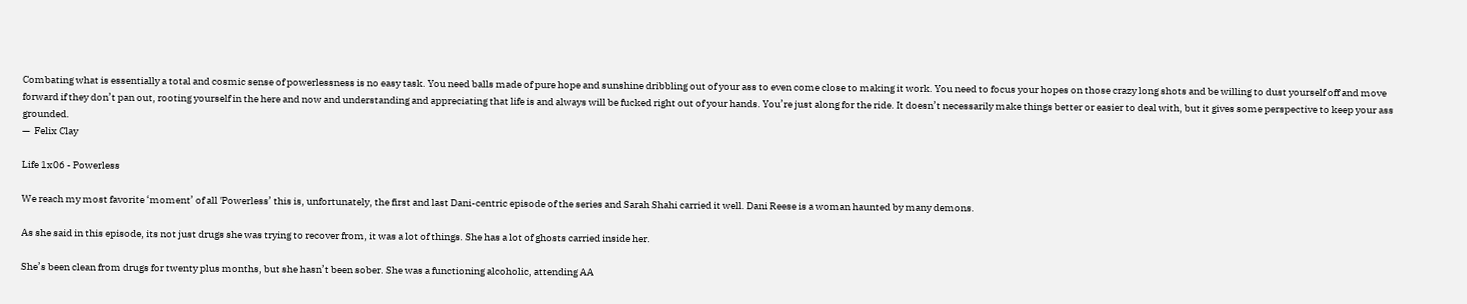Combating what is essentially a total and cosmic sense of powerlessness is no easy task. You need balls made of pure hope and sunshine dribbling out of your ass to even come close to making it work. You need to focus your hopes on those crazy long shots and be willing to dust yourself off and move forward if they don’t pan out, rooting yourself in the here and now and understanding and appreciating that life is and always will be fucked right out of your hands. You’re just along for the ride. It doesn’t necessarily make things better or easier to deal with, but it gives some perspective to keep your ass grounded.
—  Felix Clay

Life 1x06 - Powerless

We reach my most favorite ‘moment’ of all 'Powerless’ this is, unfortunately, the first and last Dani-centric episode of the series and Sarah Shahi carried it well. Dani Reese is a woman haunted by many demons.

As she said in this episode, its not just drugs she was trying to recover from, it was a lot of things. She has a lot of ghosts carried inside her.

She’s been clean from drugs for twenty plus months, but she hasn’t been sober. She was a functioning alcoholic, attending AA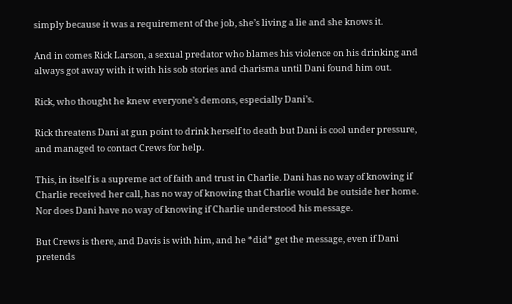simply because it was a requirement of the job, she’s living a lie and she knows it.

And in comes Rick Larson, a sexual predator who blames his violence on his drinking and always got away with it with his sob stories and charisma until Dani found him out.

Rick, who thought he knew everyone’s demons, especially Dani’s.

Rick threatens Dani at gun point to drink herself to death but Dani is cool under pressure, and managed to contact Crews for help.

This, in itself is a supreme act of faith and trust in Charlie. Dani has no way of knowing if Charlie received her call, has no way of knowing that Charlie would be outside her home. Nor does Dani have no way of knowing if Charlie understood his message.

But Crews is there, and Davis is with him, and he *did* get the message, even if Dani pretends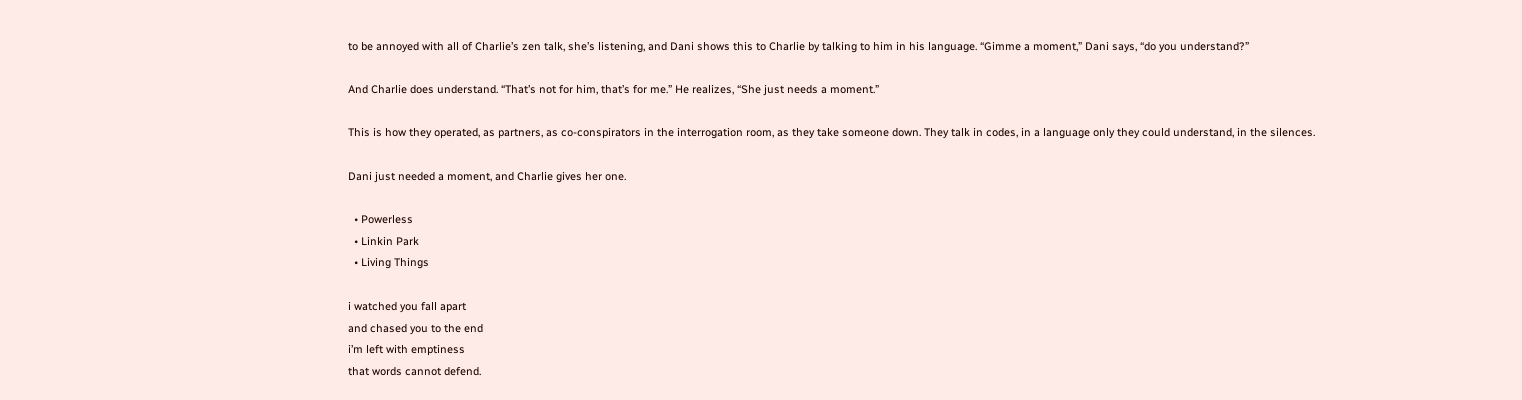to be annoyed with all of Charlie’s zen talk, she’s listening, and Dani shows this to Charlie by talking to him in his language. “Gimme a moment,” Dani says, “do you understand?”

And Charlie does understand. “That’s not for him, that’s for me.” He realizes, “She just needs a moment.”

This is how they operated, as partners, as co-conspirators in the interrogation room, as they take someone down. They talk in codes, in a language only they could understand, in the silences.

Dani just needed a moment, and Charlie gives her one.

  • Powerless
  • Linkin Park
  • Living Things

i watched you fall apart
and chased you to the end
i’m left with emptiness
that words cannot defend.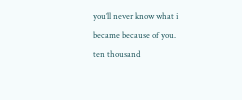you’ll never know what i became because of you.
ten thousand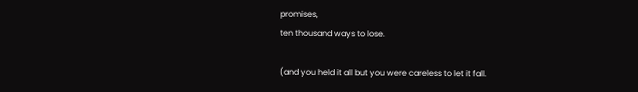promises,
ten thousand ways to lose.

(and you held it all but you were careless to let it fall.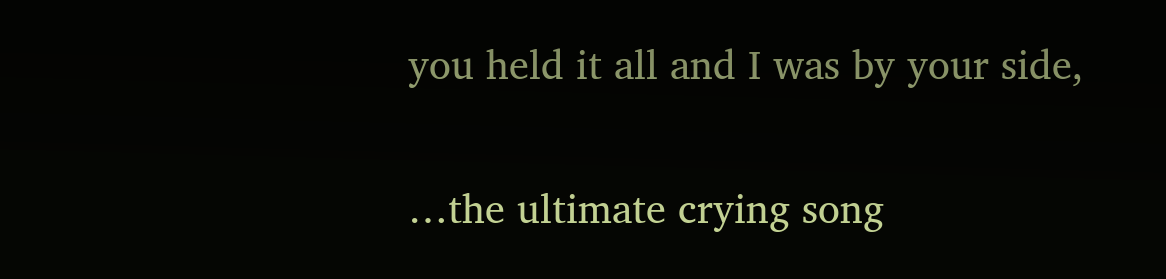you held it all and I was by your side,

…the ultimate crying song